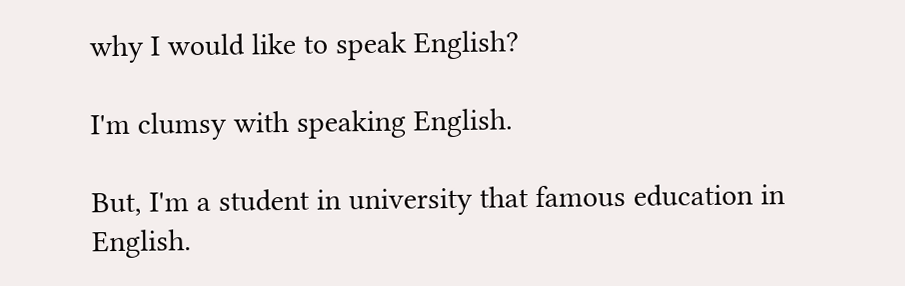why I would like to speak English?

I'm clumsy with speaking English.

But, I'm a student in university that famous education in English.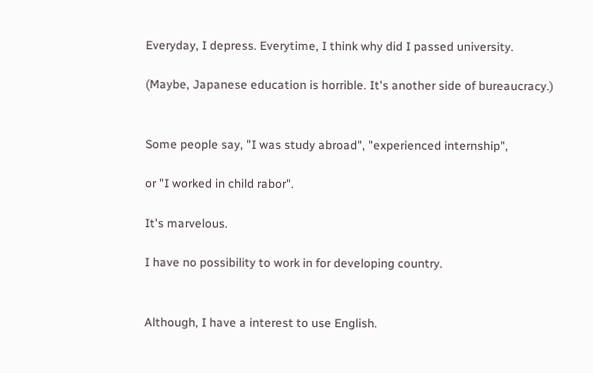Everyday, I depress. Everytime, I think why did I passed university.

(Maybe, Japanese education is horrible. It's another side of bureaucracy.)


Some people say, "I was study abroad", "experienced internship",

or "I worked in child rabor".

It's marvelous.

I have no possibility to work in for developing country.


Although, I have a interest to use English.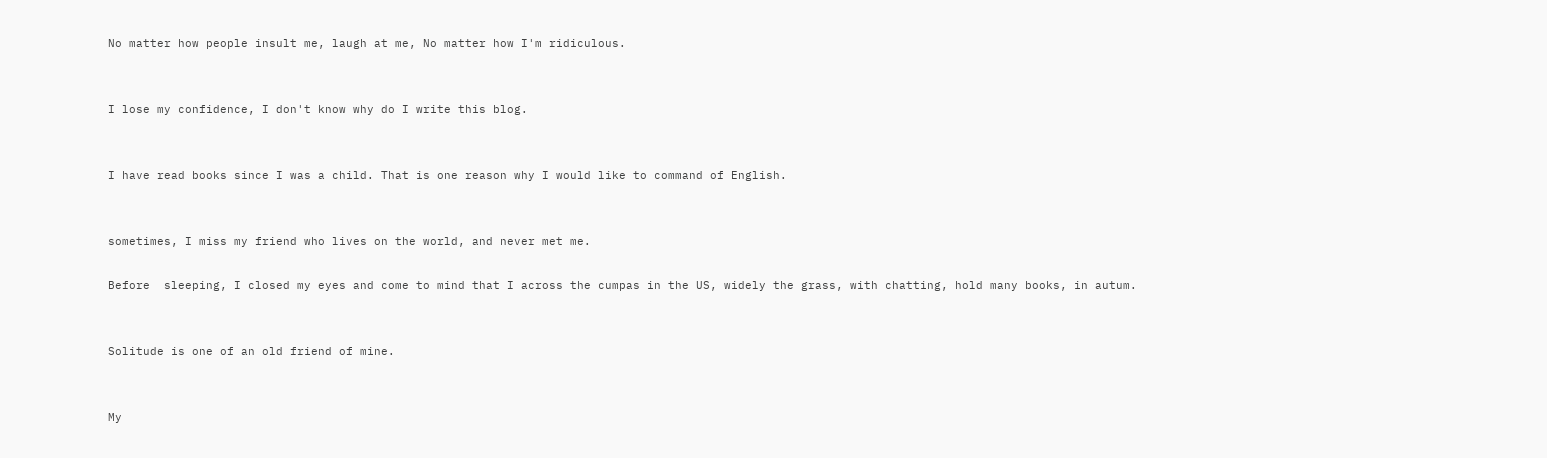No matter how people insult me, laugh at me, No matter how I'm ridiculous.


I lose my confidence, I don't know why do I write this blog.


I have read books since I was a child. That is one reason why I would like to command of English.


sometimes, I miss my friend who lives on the world, and never met me.

Before  sleeping, I closed my eyes and come to mind that I across the cumpas in the US, widely the grass, with chatting, hold many books, in autum.


Solitude is one of an old friend of mine.


My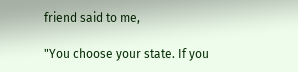friend said to me,

"You choose your state. If you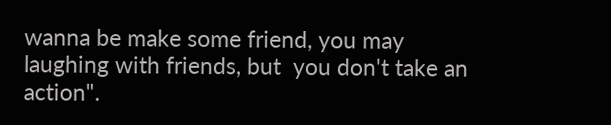wanna be make some friend, you may laughing with friends, but  you don't take an action".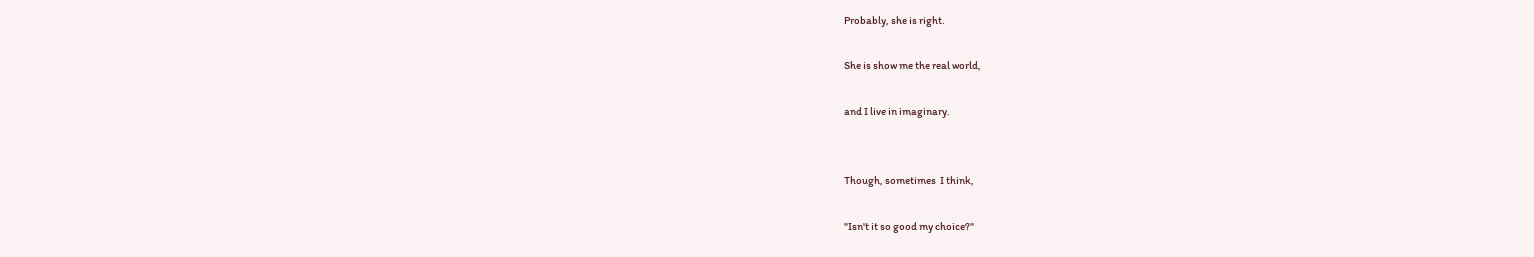Probably, she is right.

She is show me the real world,

and I live in imaginary.


Though, sometimes  I think,

"Isn't it so good my choice?"